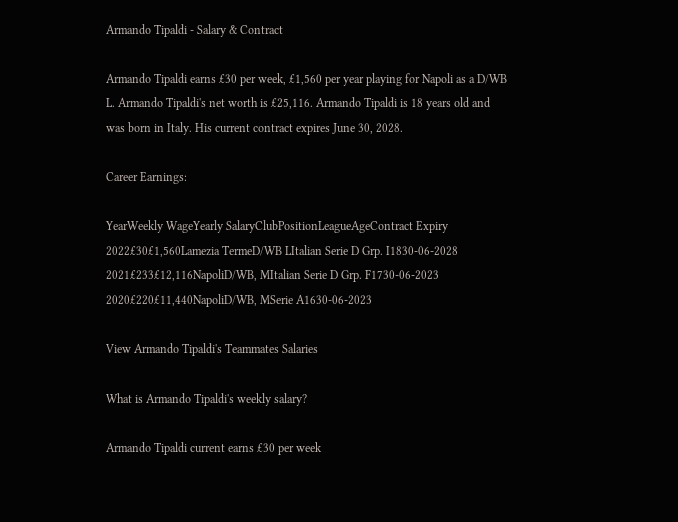Armando Tipaldi - Salary & Contract

Armando Tipaldi earns £30 per week, £1,560 per year playing for Napoli as a D/WB L. Armando Tipaldi's net worth is £25,116. Armando Tipaldi is 18 years old and was born in Italy. His current contract expires June 30, 2028.

Career Earnings:

YearWeekly WageYearly SalaryClubPositionLeagueAgeContract Expiry
2022£30£1,560Lamezia TermeD/WB LItalian Serie D Grp. I1830-06-2028
2021£233£12,116NapoliD/WB, MItalian Serie D Grp. F1730-06-2023
2020£220£11,440NapoliD/WB, MSerie A1630-06-2023

View Armando Tipaldi's Teammates Salaries

What is Armando Tipaldi's weekly salary?

Armando Tipaldi current earns £30 per week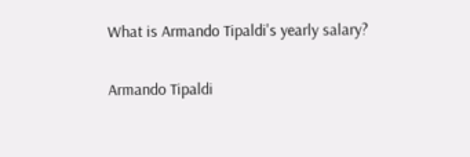What is Armando Tipaldi's yearly salary?

Armando Tipaldi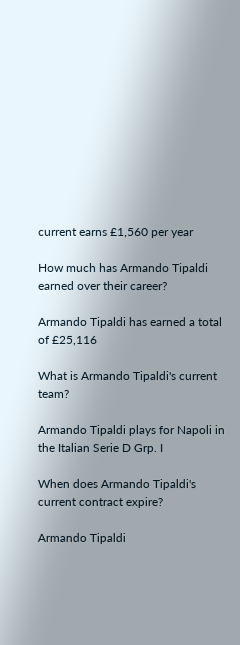current earns £1,560 per year

How much has Armando Tipaldi earned over their career?

Armando Tipaldi has earned a total of £25,116

What is Armando Tipaldi's current team?

Armando Tipaldi plays for Napoli in the Italian Serie D Grp. I

When does Armando Tipaldi's current contract expire?

Armando Tipaldi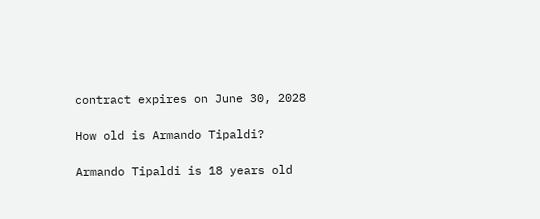contract expires on June 30, 2028

How old is Armando Tipaldi?

Armando Tipaldi is 18 years old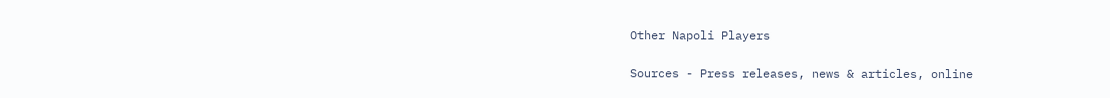Other Napoli Players

Sources - Press releases, news & articles, online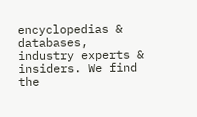encyclopedias & databases, industry experts & insiders. We find the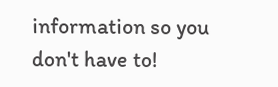information so you don't have to!